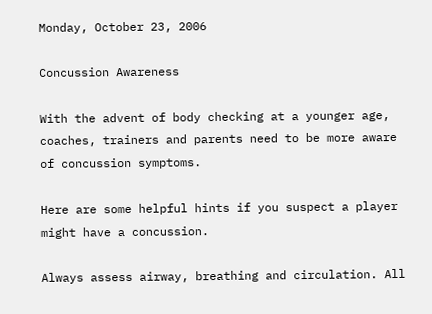Monday, October 23, 2006

Concussion Awareness

With the advent of body checking at a younger age, coaches, trainers and parents need to be more aware of concussion symptoms.

Here are some helpful hints if you suspect a player might have a concussion.

Always assess airway, breathing and circulation. All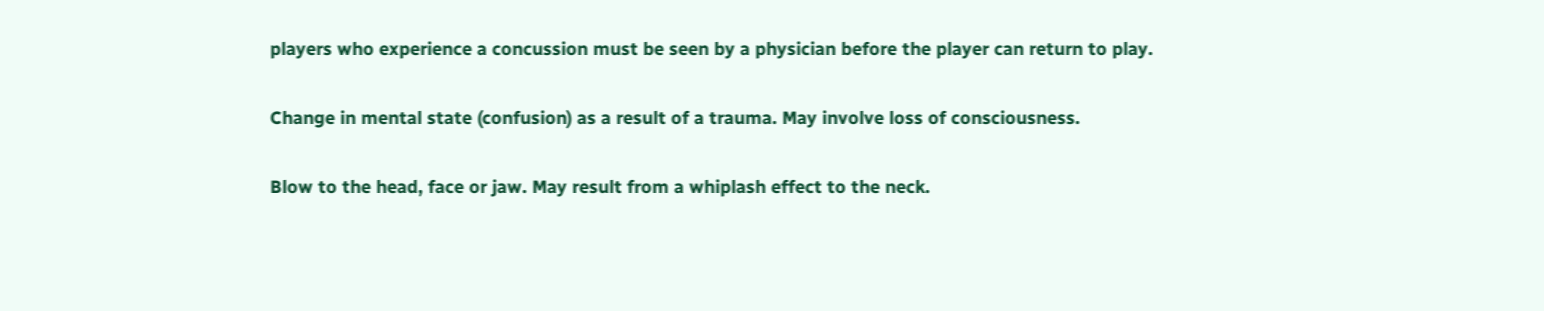players who experience a concussion must be seen by a physician before the player can return to play.

Change in mental state (confusion) as a result of a trauma. May involve loss of consciousness.

Blow to the head, face or jaw. May result from a whiplash effect to the neck.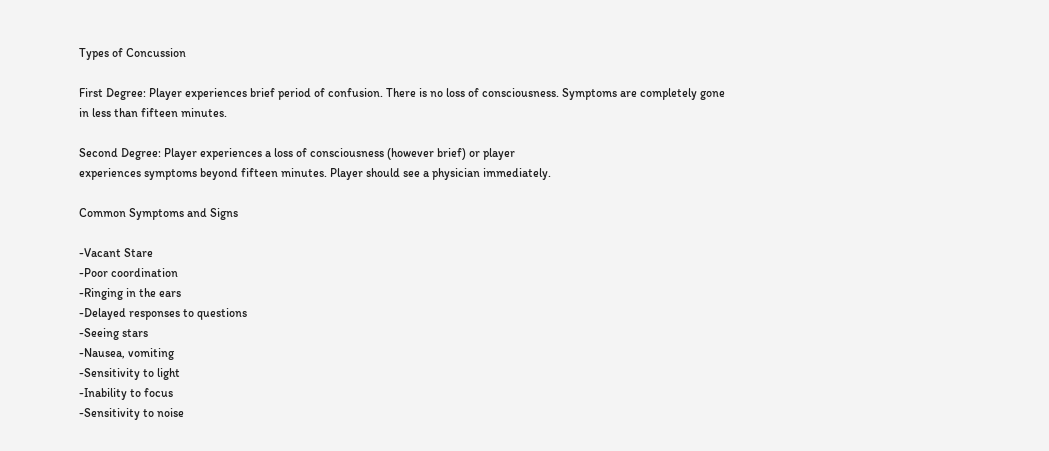Types of Concussion

First Degree: Player experiences brief period of confusion. There is no loss of consciousness. Symptoms are completely gone in less than fifteen minutes.

Second Degree: Player experiences a loss of consciousness (however brief) or player
experiences symptoms beyond fifteen minutes. Player should see a physician immediately.

Common Symptoms and Signs

-Vacant Stare
-Poor coordination
-Ringing in the ears
-Delayed responses to questions
-Seeing stars
-Nausea, vomiting
-Sensitivity to light
-Inability to focus
-Sensitivity to noise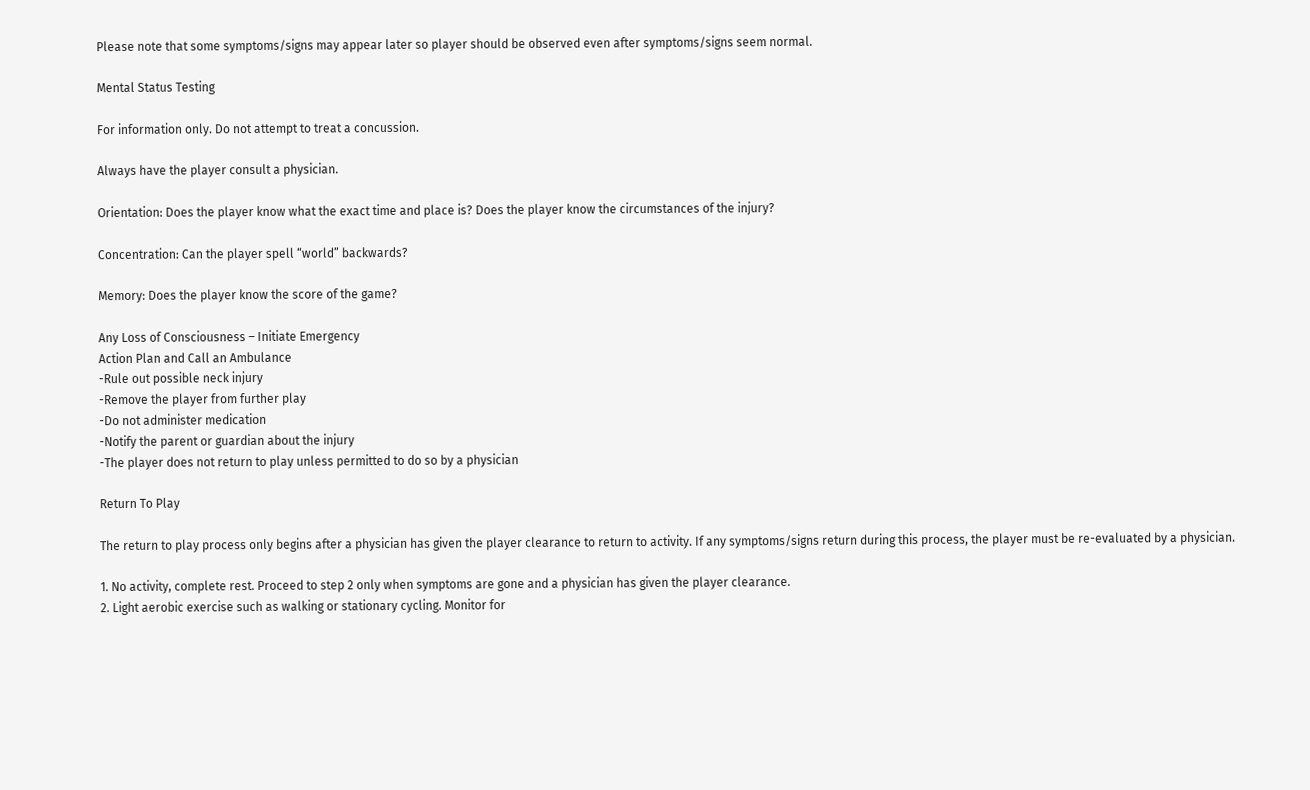Please note that some symptoms/signs may appear later so player should be observed even after symptoms/signs seem normal.

Mental Status Testing

For information only. Do not attempt to treat a concussion.

Always have the player consult a physician.

Orientation: Does the player know what the exact time and place is? Does the player know the circumstances of the injury?

Concentration: Can the player spell “world” backwards?

Memory: Does the player know the score of the game?

Any Loss of Consciousness – Initiate Emergency
Action Plan and Call an Ambulance
-Rule out possible neck injury
-Remove the player from further play
-Do not administer medication
-Notify the parent or guardian about the injury
-The player does not return to play unless permitted to do so by a physician

Return To Play

The return to play process only begins after a physician has given the player clearance to return to activity. If any symptoms/signs return during this process, the player must be re-evaluated by a physician.

1. No activity, complete rest. Proceed to step 2 only when symptoms are gone and a physician has given the player clearance.
2. Light aerobic exercise such as walking or stationary cycling. Monitor for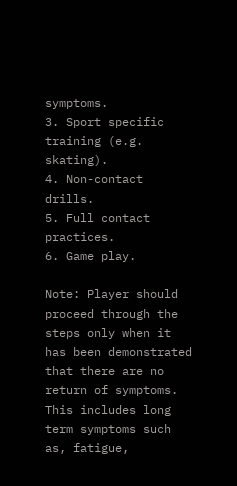symptoms.
3. Sport specific training (e.g. skating).
4. Non-contact drills.
5. Full contact practices.
6. Game play.

Note: Player should proceed through the steps only when it has been demonstrated that there are no return of symptoms. This includes long term symptoms such as, fatigue,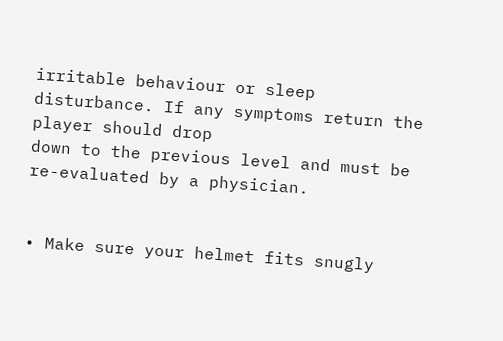irritable behaviour or sleep disturbance. If any symptoms return the player should drop
down to the previous level and must be re-evaluated by a physician.


• Make sure your helmet fits snugly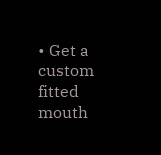• Get a custom fitted mouth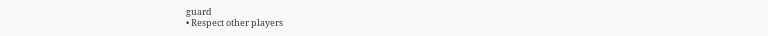guard
• Respect other players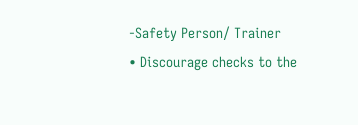-Safety Person/ Trainer
• Discourage checks to the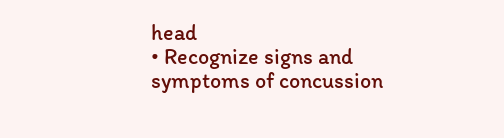head
• Recognize signs and symptoms of concussion